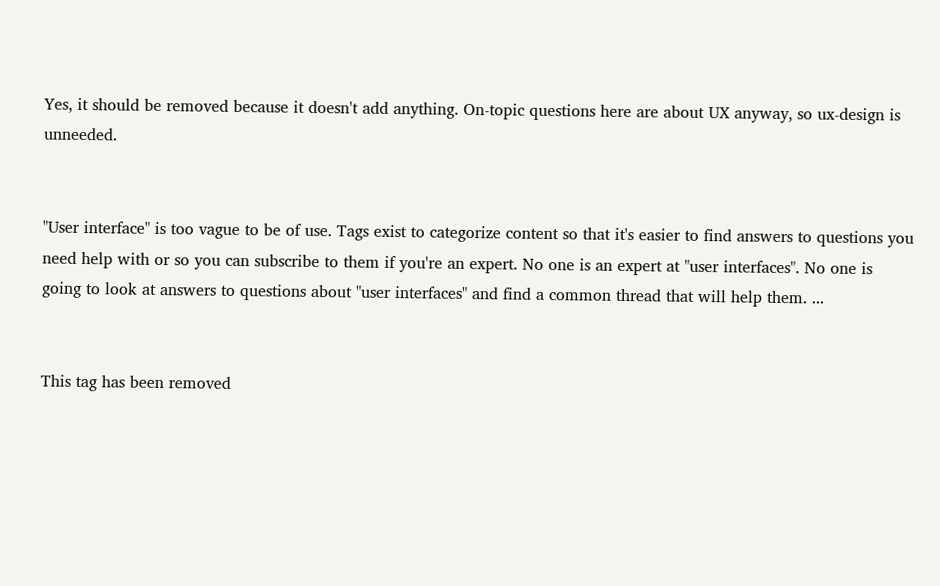Yes, it should be removed because it doesn't add anything. On-topic questions here are about UX anyway, so ux-design is unneeded.


"User interface" is too vague to be of use. Tags exist to categorize content so that it's easier to find answers to questions you need help with or so you can subscribe to them if you're an expert. No one is an expert at "user interfaces". No one is going to look at answers to questions about "user interfaces" and find a common thread that will help them. ...


This tag has been removed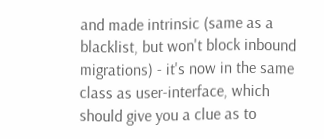and made intrinsic (same as a blacklist, but won't block inbound migrations) - it's now in the same class as user-interface, which should give you a clue as to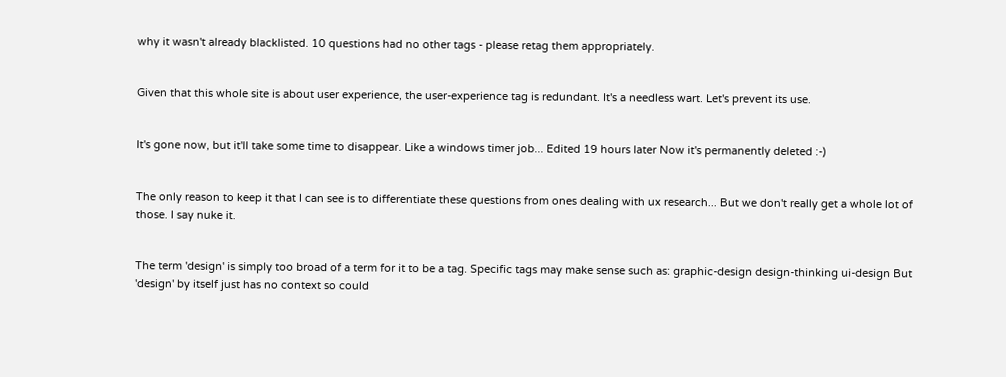why it wasn't already blacklisted. 10 questions had no other tags - please retag them appropriately.


Given that this whole site is about user experience, the user-experience tag is redundant. It's a needless wart. Let's prevent its use.


It's gone now, but it'll take some time to disappear. Like a windows timer job... Edited 19 hours later Now it's permanently deleted :-)


The only reason to keep it that I can see is to differentiate these questions from ones dealing with ux research... But we don't really get a whole lot of those. I say nuke it.


The term 'design' is simply too broad of a term for it to be a tag. Specific tags may make sense such as: graphic-design design-thinking ui-design But 'design' by itself just has no context so could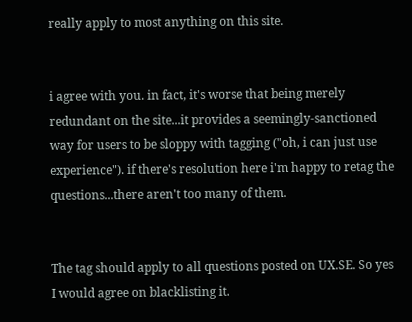really apply to most anything on this site.


i agree with you. in fact, it's worse that being merely redundant on the site...it provides a seemingly-sanctioned way for users to be sloppy with tagging ("oh, i can just use experience"). if there's resolution here i'm happy to retag the questions...there aren't too many of them.


The tag should apply to all questions posted on UX.SE. So yes I would agree on blacklisting it.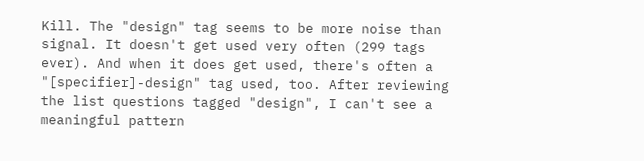Kill. The "design" tag seems to be more noise than signal. It doesn't get used very often (299 tags ever). And when it does get used, there's often a "[specifier]-design" tag used, too. After reviewing the list questions tagged "design", I can't see a meaningful pattern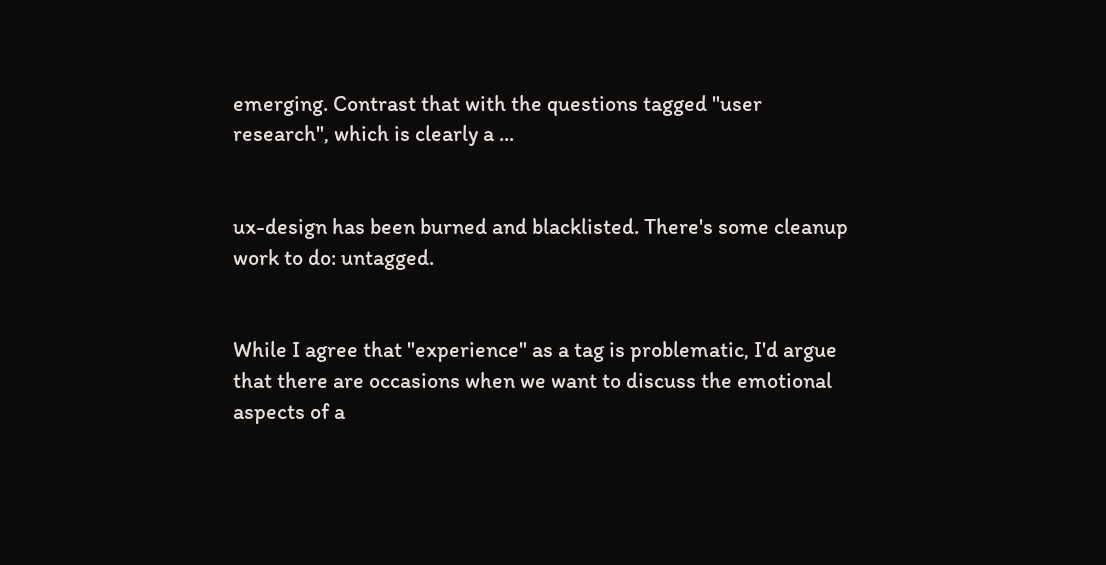emerging. Contrast that with the questions tagged "user research", which is clearly a ...


ux-design has been burned and blacklisted. There's some cleanup work to do: untagged.


While I agree that "experience" as a tag is problematic, I'd argue that there are occasions when we want to discuss the emotional aspects of a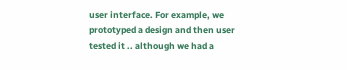user interface. For example, we prototyped a design and then user tested it .. although we had a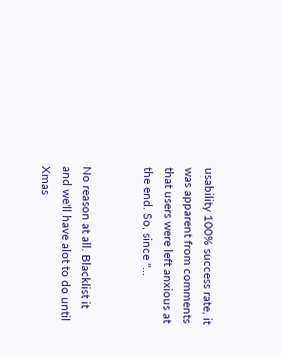usability 100% success rate, it was apparent from comments that users were left anxious at the end. So, since "...


No reason at all. Blacklist it and we'll have alot to do until Xmas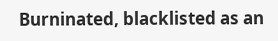Burninated, blacklisted as an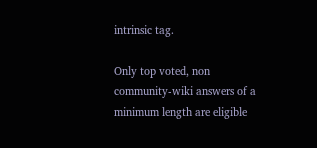intrinsic tag.

Only top voted, non community-wiki answers of a minimum length are eligible